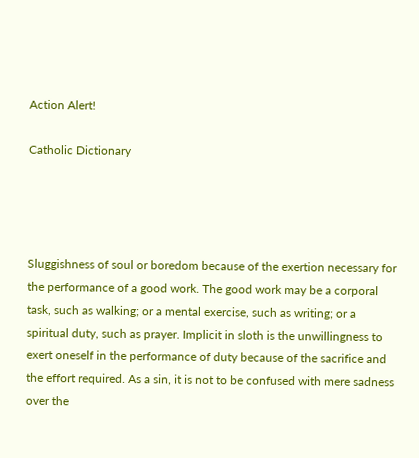Action Alert!

Catholic Dictionary




Sluggishness of soul or boredom because of the exertion necessary for the performance of a good work. The good work may be a corporal task, such as walking; or a mental exercise, such as writing; or a spiritual duty, such as prayer. Implicit in sloth is the unwillingness to exert oneself in the performance of duty because of the sacrifice and the effort required. As a sin, it is not to be confused with mere sadness over the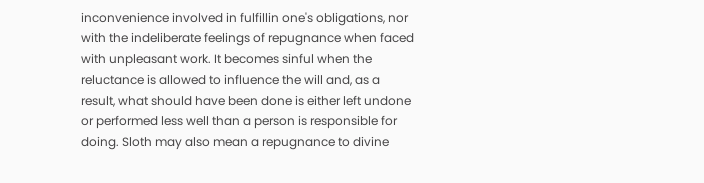inconvenience involved in fulfillin one's obligations, nor with the indeliberate feelings of repugnance when faced with unpleasant work. It becomes sinful when the reluctance is allowed to influence the will and, as a result, what should have been done is either left undone or performed less well than a person is responsible for doing. Sloth may also mean a repugnance to divine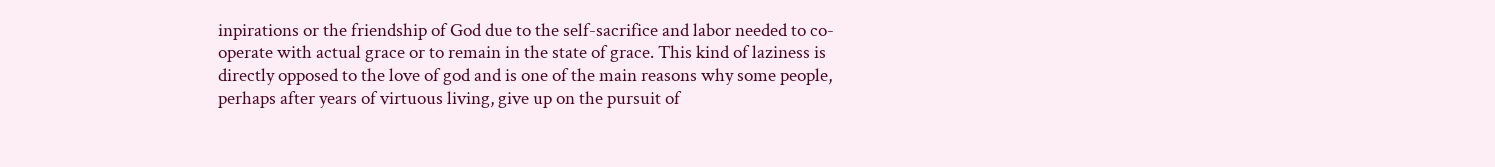inpirations or the friendship of God due to the self-sacrifice and labor needed to co-operate with actual grace or to remain in the state of grace. This kind of laziness is directly opposed to the love of god and is one of the main reasons why some people, perhaps after years of virtuous living, give up on the pursuit of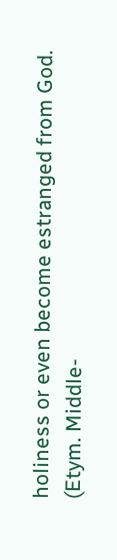holiness or even become estranged from God. (Etym. Middle-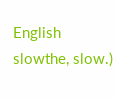English slowthe, slow.)